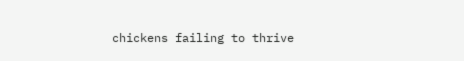chickens failing to thrive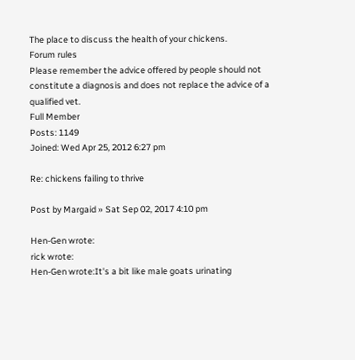The place to discuss the health of your chickens.
Forum rules
Please remember the advice offered by people should not constitute a diagnosis and does not replace the advice of a qualified vet.
Full Member
Posts: 1149
Joined: Wed Apr 25, 2012 6:27 pm

Re: chickens failing to thrive

Post by Margaid » Sat Sep 02, 2017 4:10 pm

Hen-Gen wrote:
rick wrote:
Hen-Gen wrote:It's a bit like male goats urinating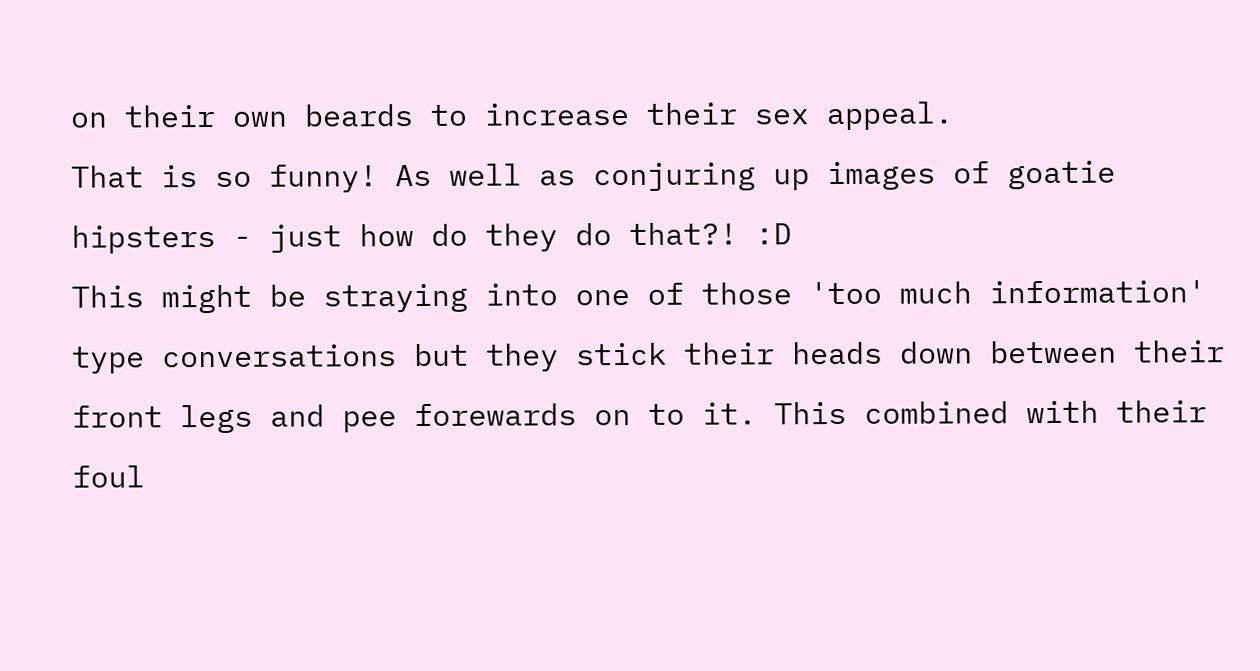on their own beards to increase their sex appeal.
That is so funny! As well as conjuring up images of goatie hipsters - just how do they do that?! :D
This might be straying into one of those 'too much information' type conversations but they stick their heads down between their front legs and pee forewards on to it. This combined with their foul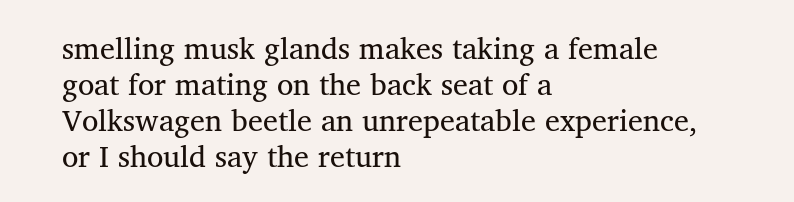smelling musk glands makes taking a female goat for mating on the back seat of a Volkswagen beetle an unrepeatable experience, or I should say the return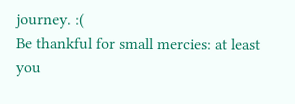journey. :(
Be thankful for small mercies: at least you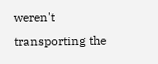weren't transporting the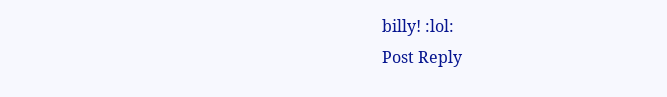billy! :lol:
Post Reply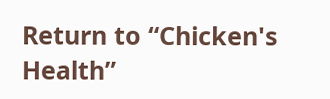Return to “Chicken's Health”